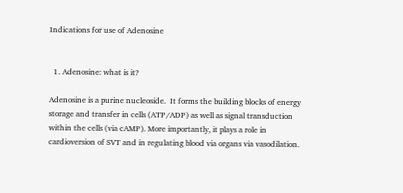Indications for use of Adenosine


  1. Adenosine: what is it?

Adenosine is a purine nucleoside.  It forms the building blocks of energy storage and transfer in cells (ATP/ADP) as well as signal transduction within the cells (via cAMP). More importantly, it plays a role in cardioversion of SVT and in regulating blood via organs via vasodilation.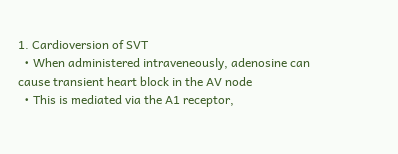1. Cardioversion of SVT
  • When administered intraveneously, adenosine can cause transient heart block in the AV node
  • This is mediated via the A1 receptor,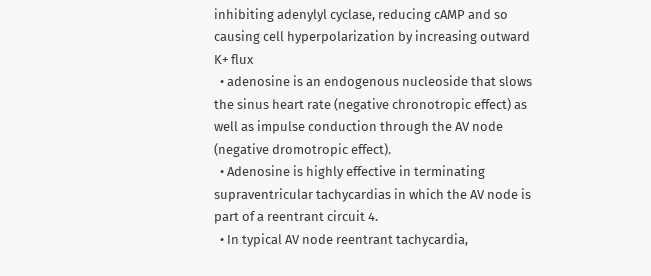inhibiting adenylyl cyclase, reducing cAMP and so causing cell hyperpolarization by increasing outward K+ flux
  • adenosine is an endogenous nucleoside that slows the sinus heart rate (negative chronotropic effect) as well as impulse conduction through the AV node (negative dromotropic effect).
  • Adenosine is highly effective in terminating supraventricular tachycardias in which the AV node is part of a reentrant circuit 4.
  • In typical AV node reentrant tachycardia,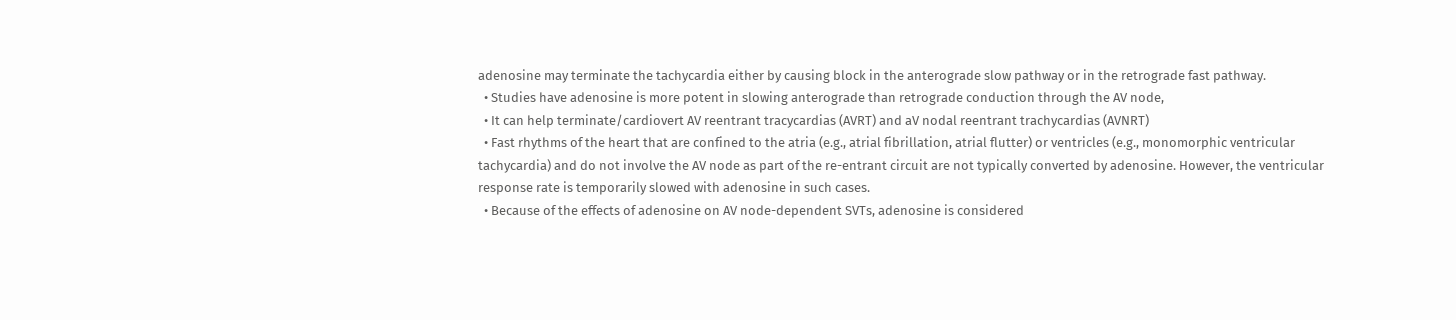adenosine may terminate the tachycardia either by causing block in the anterograde slow pathway or in the retrograde fast pathway.
  • Studies have adenosine is more potent in slowing anterograde than retrograde conduction through the AV node,
  • It can help terminate/cardiovert AV reentrant tracycardias (AVRT) and aV nodal reentrant trachycardias (AVNRT)
  • Fast rhythms of the heart that are confined to the atria (e.g., atrial fibrillation, atrial flutter) or ventricles (e.g., monomorphic ventricular tachycardia) and do not involve the AV node as part of the re-entrant circuit are not typically converted by adenosine. However, the ventricular response rate is temporarily slowed with adenosine in such cases.
  • Because of the effects of adenosine on AV node-dependent SVTs, adenosine is considered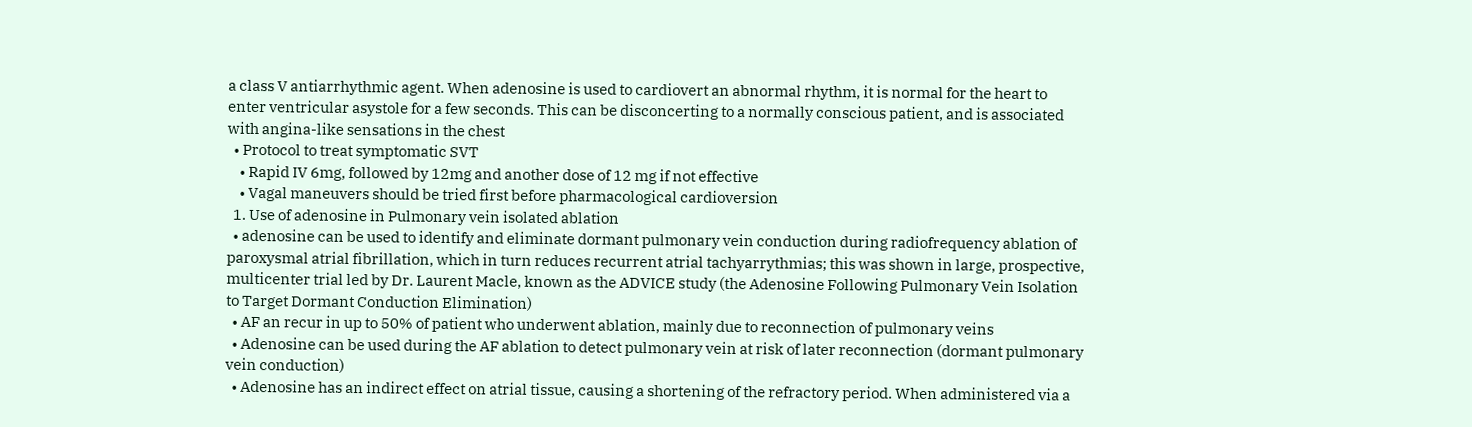a class V antiarrhythmic agent. When adenosine is used to cardiovert an abnormal rhythm, it is normal for the heart to enter ventricular asystole for a few seconds. This can be disconcerting to a normally conscious patient, and is associated with angina-like sensations in the chest
  • Protocol to treat symptomatic SVT
    • Rapid IV 6mg, followed by 12mg and another dose of 12 mg if not effective
    • Vagal maneuvers should be tried first before pharmacological cardioversion
  1. Use of adenosine in Pulmonary vein isolated ablation
  • adenosine can be used to identify and eliminate dormant pulmonary vein conduction during radiofrequency ablation of paroxysmal atrial fibrillation, which in turn reduces recurrent atrial tachyarrythmias; this was shown in large, prospective, multicenter trial led by Dr. Laurent Macle, known as the ADVICE study (the Adenosine Following Pulmonary Vein Isolation to Target Dormant Conduction Elimination)
  • AF an recur in up to 50% of patient who underwent ablation, mainly due to reconnection of pulmonary veins
  • Adenosine can be used during the AF ablation to detect pulmonary vein at risk of later reconnection (dormant pulmonary vein conduction)
  • Adenosine has an indirect effect on atrial tissue, causing a shortening of the refractory period. When administered via a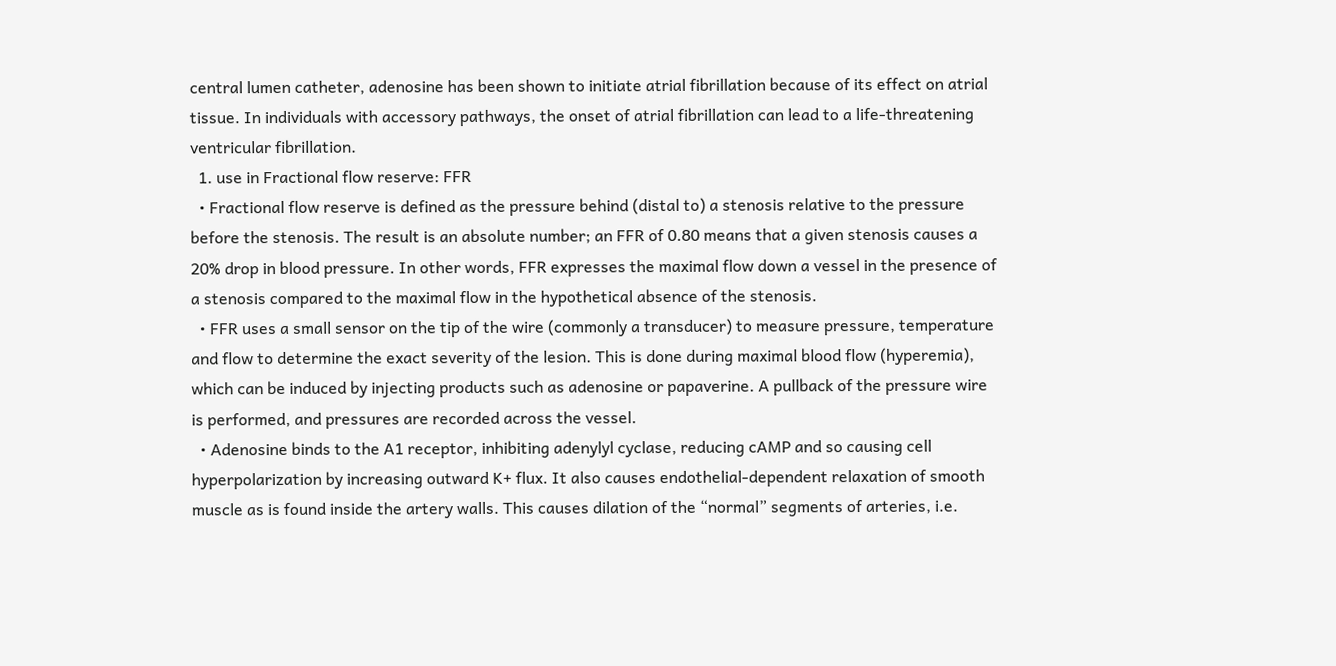central lumen catheter, adenosine has been shown to initiate atrial fibrillation because of its effect on atrial tissue. In individuals with accessory pathways, the onset of atrial fibrillation can lead to a life-threatening ventricular fibrillation.
  1. use in Fractional flow reserve: FFR
  • Fractional flow reserve is defined as the pressure behind (distal to) a stenosis relative to the pressure before the stenosis. The result is an absolute number; an FFR of 0.80 means that a given stenosis causes a 20% drop in blood pressure. In other words, FFR expresses the maximal flow down a vessel in the presence of a stenosis compared to the maximal flow in the hypothetical absence of the stenosis.
  • FFR uses a small sensor on the tip of the wire (commonly a transducer) to measure pressure, temperature and flow to determine the exact severity of the lesion. This is done during maximal blood flow (hyperemia), which can be induced by injecting products such as adenosine or papaverine. A pullback of the pressure wire is performed, and pressures are recorded across the vessel.
  • Adenosine binds to the A1 receptor, inhibiting adenylyl cyclase, reducing cAMP and so causing cell hyperpolarization by increasing outward K+ flux. It also causes endothelial-dependent relaxation of smooth muscle as is found inside the artery walls. This causes dilation of the “normal” segments of arteries, i.e.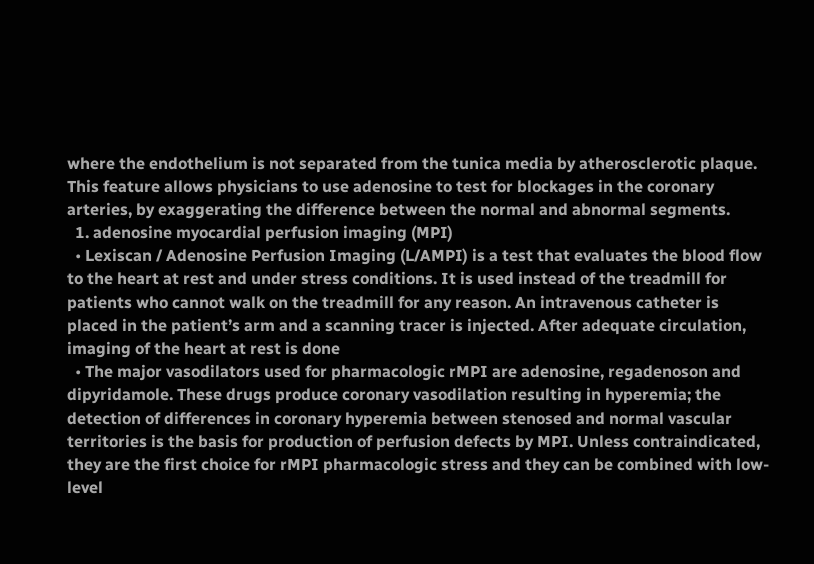where the endothelium is not separated from the tunica media by atherosclerotic plaque. This feature allows physicians to use adenosine to test for blockages in the coronary arteries, by exaggerating the difference between the normal and abnormal segments.
  1. adenosine myocardial perfusion imaging (MPI)
  • Lexiscan / Adenosine Perfusion Imaging (L/AMPI) is a test that evaluates the blood flow to the heart at rest and under stress conditions. It is used instead of the treadmill for patients who cannot walk on the treadmill for any reason. An intravenous catheter is placed in the patient’s arm and a scanning tracer is injected. After adequate circulation, imaging of the heart at rest is done
  • The major vasodilators used for pharmacologic rMPI are adenosine, regadenoson and dipyridamole. These drugs produce coronary vasodilation resulting in hyperemia; the detection of differences in coronary hyperemia between stenosed and normal vascular territories is the basis for production of perfusion defects by MPI. Unless contraindicated, they are the first choice for rMPI pharmacologic stress and they can be combined with low-level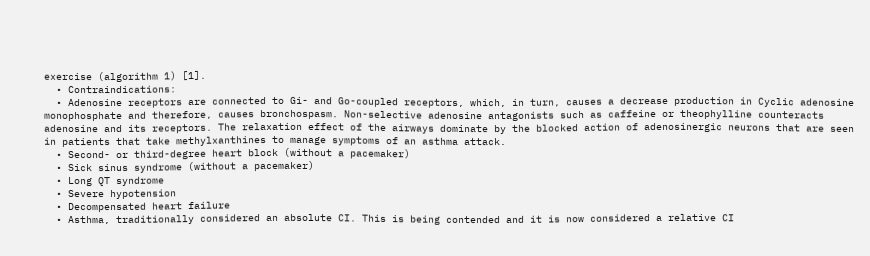exercise (algorithm 1) [1].
  • Contraindications:
  • Adenosine receptors are connected to Gi- and Go-coupled receptors, which, in turn, causes a decrease production in Cyclic adenosine monophosphate and therefore, causes bronchospasm. Non-selective adenosine antagonists such as caffeine or theophylline counteracts adenosine and its receptors. The relaxation effect of the airways dominate by the blocked action of adenosinergic neurons that are seen in patients that take methylxanthines to manage symptoms of an asthma attack.
  • Second- or third-degree heart block (without a pacemaker)
  • Sick sinus syndrome (without a pacemaker)
  • Long QT syndrome
  • Severe hypotension
  • Decompensated heart failure
  • Asthma, traditionally considered an absolute CI. This is being contended and it is now considered a relative CI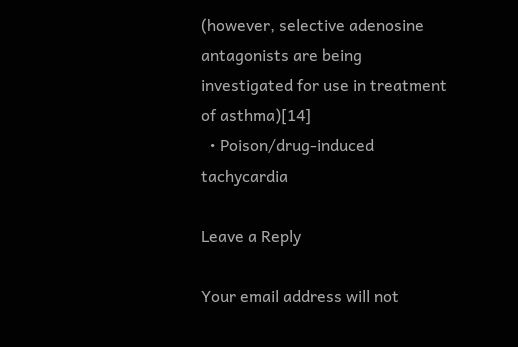(however, selective adenosine antagonists are being investigated for use in treatment of asthma)[14]
  • Poison/drug-induced tachycardia

Leave a Reply

Your email address will not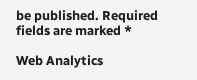be published. Required fields are marked *

Web Analytics